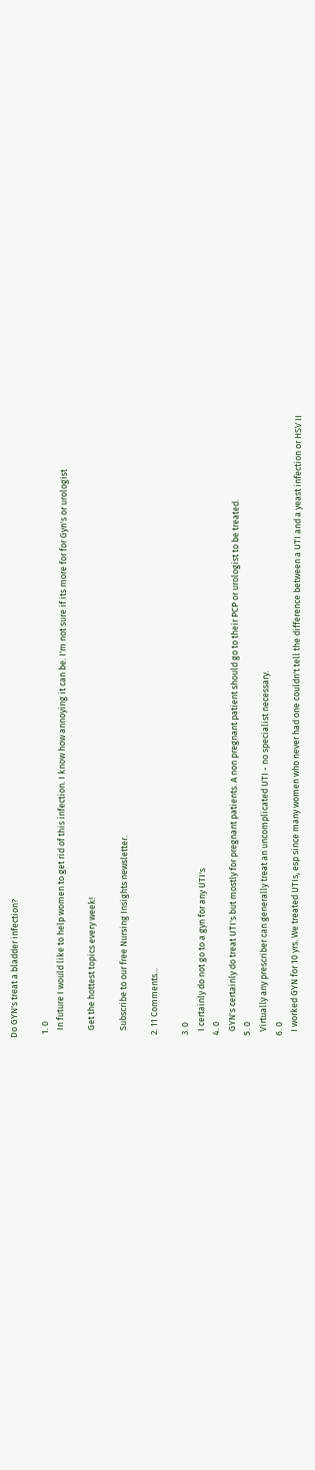Do GYN's treat a bladder infection?

  1. 0
    In future I would like to help women to get rid of this infection. I know how annoying it can be. I'm not sure if its more for for Gyn's or urologist

    Get the hottest topics every week!

    Subscribe to our free Nursing Insights newsletter.

  2. 11 Comments...

  3. 0
    I certainly do not go to a gyn for any UTI's
  4. 0
    GYN's certainly do treat UTI's but mostly for pregnant patients. A non pregnant patient should go to their PCP or urologist to be treated.
  5. 0
    Virtually any prescriber can generally treat an uncomplicated UTI - no specialist necessary.
  6. 0
    I worked GYN for 10 yrs. We treated UTIs, esp since many women who never had one couldn't tell the difference between a UTI and a yeast infection or HSV II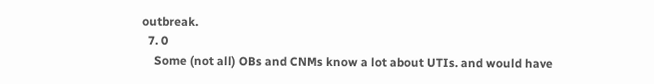outbreak.
  7. 0
    Some (not all) OBs and CNMs know a lot about UTIs. and would have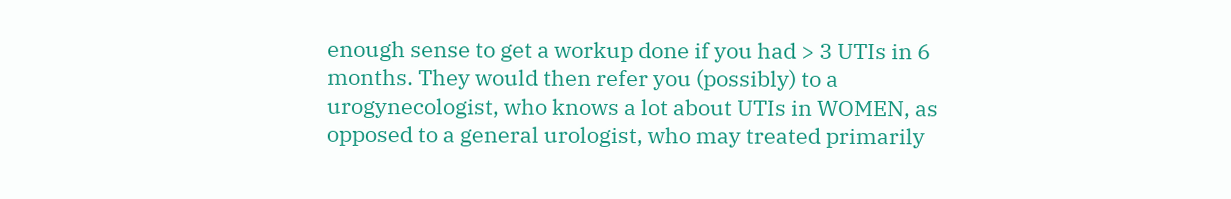enough sense to get a workup done if you had > 3 UTIs in 6 months. They would then refer you (possibly) to a urogynecologist, who knows a lot about UTIs in WOMEN, as opposed to a general urologist, who may treated primarily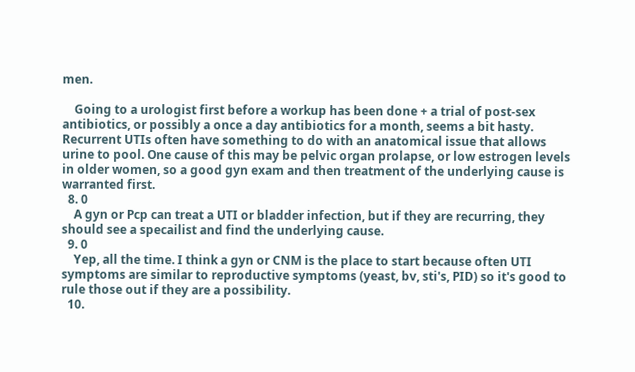men.

    Going to a urologist first before a workup has been done + a trial of post-sex antibiotics, or possibly a once a day antibiotics for a month, seems a bit hasty. Recurrent UTIs often have something to do with an anatomical issue that allows urine to pool. One cause of this may be pelvic organ prolapse, or low estrogen levels in older women, so a good gyn exam and then treatment of the underlying cause is warranted first.
  8. 0
    A gyn or Pcp can treat a UTI or bladder infection, but if they are recurring, they should see a specailist and find the underlying cause.
  9. 0
    Yep, all the time. I think a gyn or CNM is the place to start because often UTI symptoms are similar to reproductive symptoms (yeast, bv, sti's, PID) so it's good to rule those out if they are a possibility.
  10.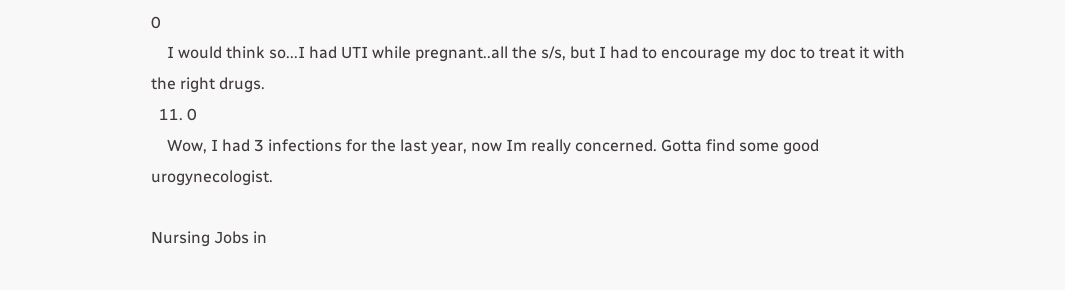0
    I would think so...I had UTI while pregnant..all the s/s, but I had to encourage my doc to treat it with the right drugs.
  11. 0
    Wow, I had 3 infections for the last year, now Im really concerned. Gotta find some good urogynecologist.

Nursing Jobs in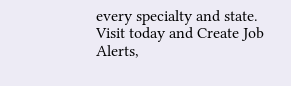every specialty and state. Visit today and Create Job Alerts,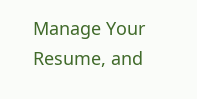Manage Your Resume, and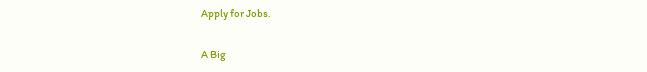Apply for Jobs.

A Big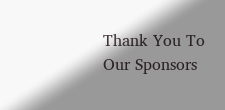Thank You To Our Sponsors